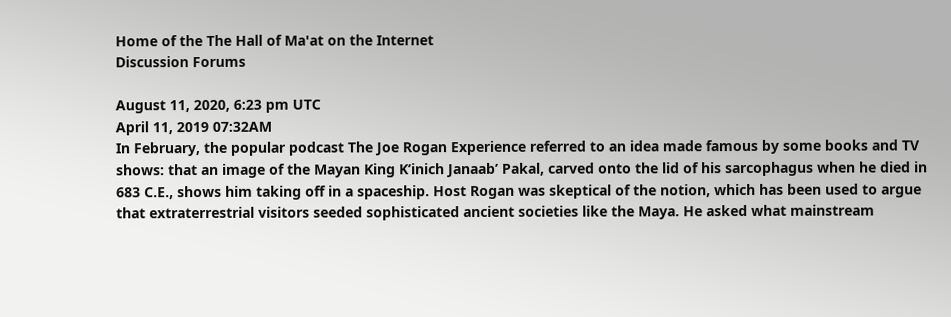Home of the The Hall of Ma'at on the Internet
Discussion Forums

August 11, 2020, 6:23 pm UTC
April 11, 2019 07:32AM
In February, the popular podcast The Joe Rogan Experience referred to an idea made famous by some books and TV shows: that an image of the Mayan King K’inich Janaab’ Pakal, carved onto the lid of his sarcophagus when he died in 683 C.E., shows him taking off in a spaceship. Host Rogan was skeptical of the notion, which has been used to argue that extraterrestrial visitors seeded sophisticated ancient societies like the Maya. He asked what mainstream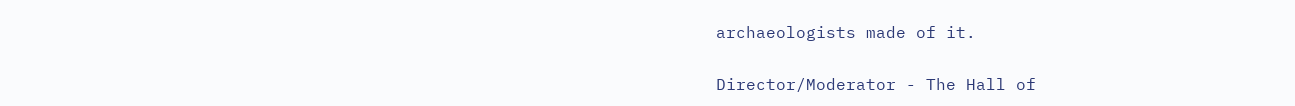archaeologists made of it.


Director/Moderator - The Hall of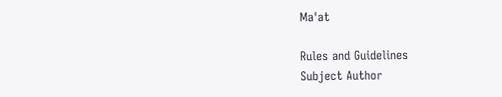Ma'at

Rules and Guidelines
Subject Author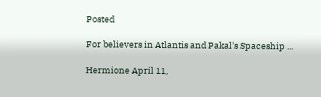Posted

For believers in Atlantis and Pakal's Spaceship ...

Hermione April 11,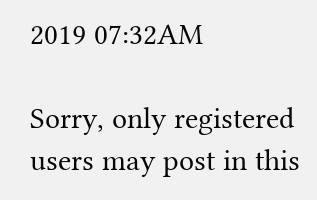2019 07:32AM

Sorry, only registered users may post in this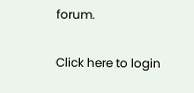forum.

Click here to login